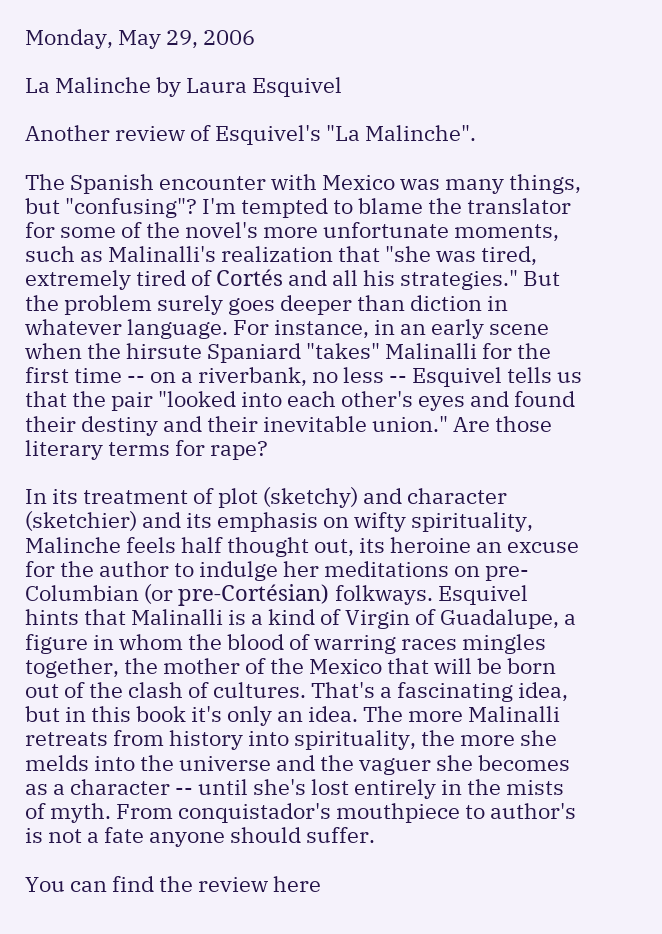Monday, May 29, 2006

La Malinche by Laura Esquivel

Another review of Esquivel's "La Malinche".

The Spanish encounter with Mexico was many things, but "confusing"? I'm tempted to blame the translator for some of the novel's more unfortunate moments, such as Malinalli's realization that "she was tired, extremely tired of Cortés and all his strategies." But the problem surely goes deeper than diction in whatever language. For instance, in an early scene when the hirsute Spaniard "takes" Malinalli for the first time -- on a riverbank, no less -- Esquivel tells us that the pair "looked into each other's eyes and found their destiny and their inevitable union." Are those literary terms for rape?

In its treatment of plot (sketchy) and character (sketchier) and its emphasis on wifty spirituality, Malinche feels half thought out, its heroine an excuse for the author to indulge her meditations on pre-Columbian (or pre-Cortésian) folkways. Esquivel hints that Malinalli is a kind of Virgin of Guadalupe, a figure in whom the blood of warring races mingles together, the mother of the Mexico that will be born out of the clash of cultures. That's a fascinating idea, but in this book it's only an idea. The more Malinalli retreats from history into spirituality, the more she melds into the universe and the vaguer she becomes as a character -- until she's lost entirely in the mists of myth. From conquistador's mouthpiece to author's is not a fate anyone should suffer.

You can find the review here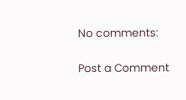No comments:

Post a Comment